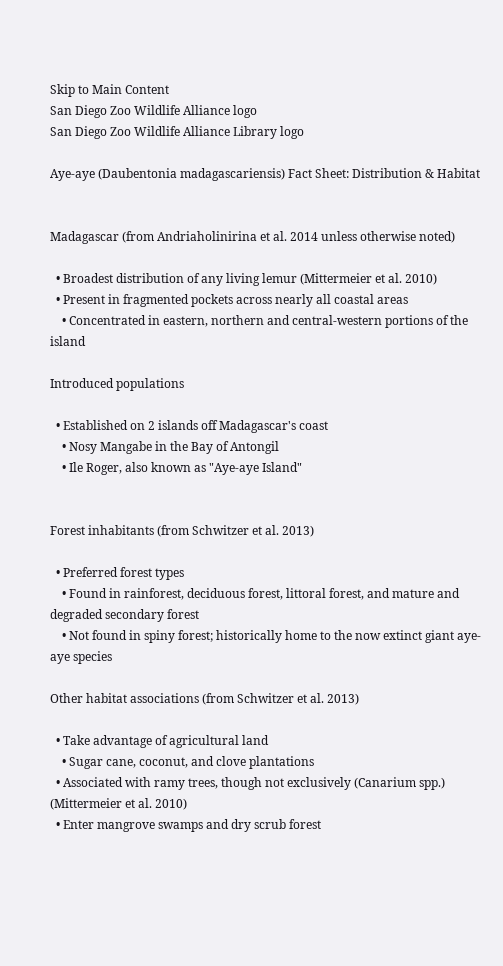Skip to Main Content
San Diego Zoo Wildlife Alliance logo
San Diego Zoo Wildlife Alliance Library logo

Aye-aye (Daubentonia madagascariensis) Fact Sheet: Distribution & Habitat


Madagascar (from Andriaholinirina et al. 2014 unless otherwise noted)

  • Broadest distribution of any living lemur (Mittermeier et al. 2010)
  • Present in fragmented pockets across nearly all coastal areas
    • Concentrated in eastern, northern and central-western portions of the island

Introduced populations

  • Established on 2 islands off Madagascar's coast
    • Nosy Mangabe in the Bay of Antongil
    • Ile Roger, also known as "Aye-aye Island"


Forest inhabitants (from Schwitzer et al. 2013)

  • Preferred forest types
    • Found in rainforest, deciduous forest, littoral forest, and mature and degraded secondary forest
    • Not found in spiny forest; historically home to the now extinct giant aye-aye species

Other habitat associations (from Schwitzer et al. 2013)

  • Take advantage of agricultural land
    • Sugar cane, coconut, and clove plantations
  • Associated with ramy trees, though not exclusively (Canarium spp.) (Mittermeier et al. 2010)
  • Enter mangrove swamps and dry scrub forest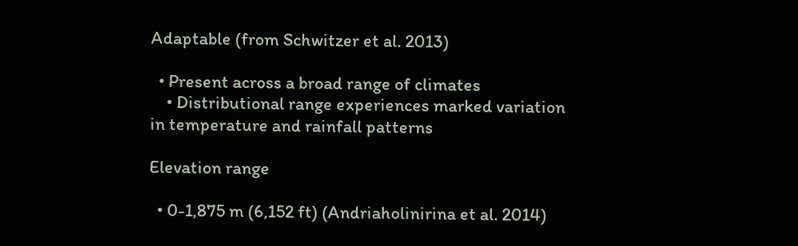Adaptable (from Schwitzer et al. 2013)

  • Present across a broad range of climates
    • Distributional range experiences marked variation in temperature and rainfall patterns

Elevation range

  • 0-1,875 m (6,152 ft) (Andriaholinirina et al. 2014)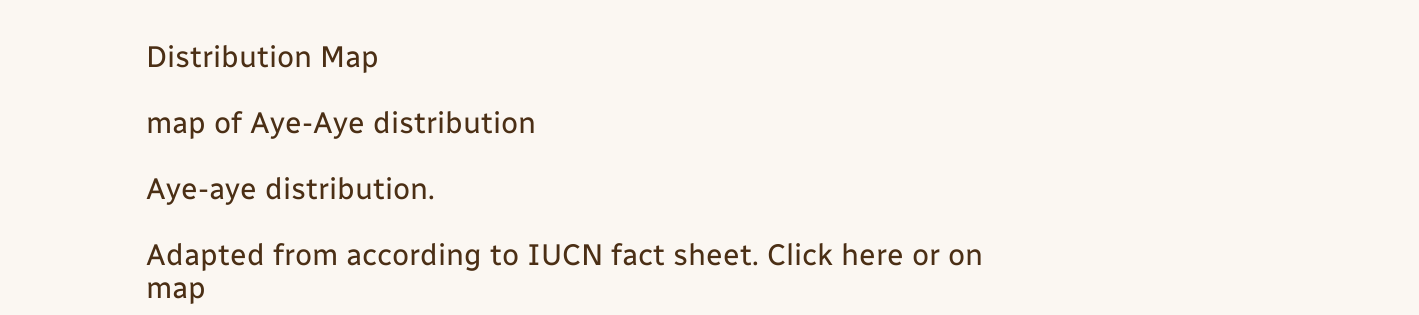Distribution Map

map of Aye-Aye distribution

Aye-aye distribution.

Adapted from according to IUCN fact sheet. Click here or on map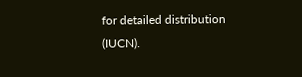for detailed distribution (IUCN).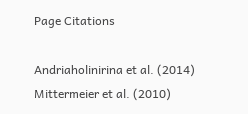Page Citations

Andriaholinirina et al. (2014)
Mittermeier et al. (2010)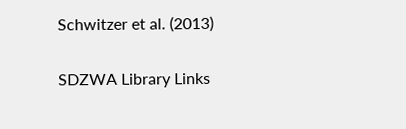Schwitzer et al. (2013)

SDZWA Library Links